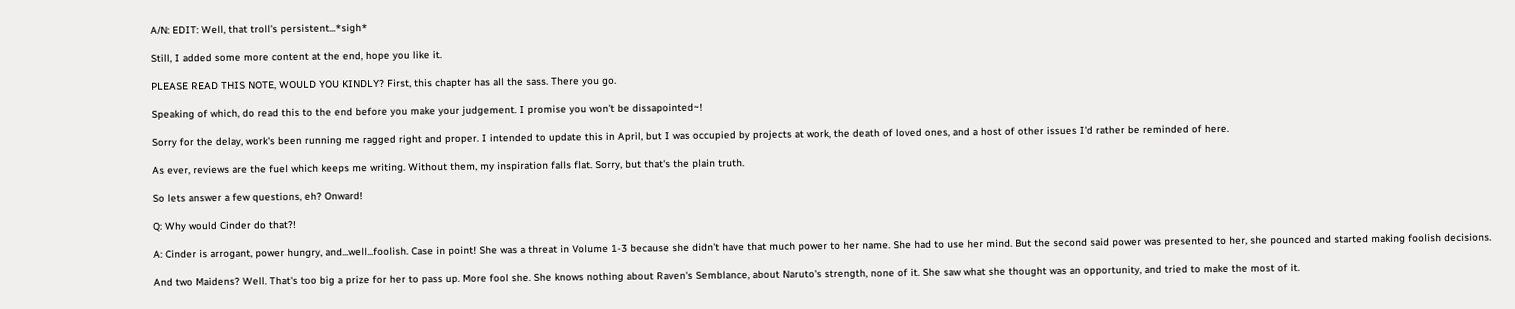A/N: EDIT: Well, that troll's persistent...*sigh*

Still, I added some more content at the end, hope you like it.

PLEASE READ THIS NOTE, WOULD YOU KINDLY? First, this chapter has all the sass. There you go.

Speaking of which, do read this to the end before you make your judgement. I promise you won't be dissapointed~!

Sorry for the delay, work's been running me ragged right and proper. I intended to update this in April, but I was occupied by projects at work, the death of loved ones, and a host of other issues I'd rather be reminded of here.

As ever, reviews are the fuel which keeps me writing. Without them, my inspiration falls flat. Sorry, but that's the plain truth.

So lets answer a few questions, eh? Onward!

Q: Why would Cinder do that?!

A: Cinder is arrogant, power hungry, and...well...foolish. Case in point! She was a threat in Volume 1-3 because she didn't have that much power to her name. She had to use her mind. But the second said power was presented to her, she pounced and started making foolish decisions.

And two Maidens? Well. That's too big a prize for her to pass up. More fool she. She knows nothing about Raven's Semblance, about Naruto's strength, none of it. She saw what she thought was an opportunity, and tried to make the most of it.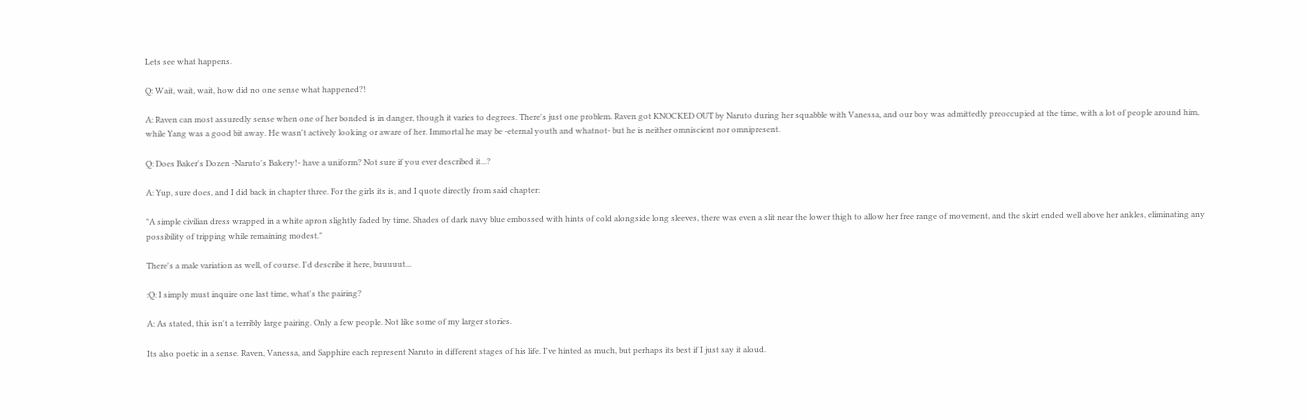Lets see what happens.

Q: Wait, wait, wait, how did no one sense what happened?!

A: Raven can most assuredly sense when one of her bonded is in danger, though it varies to degrees. There's just one problem. Raven got KNOCKED OUT by Naruto during her squabble with Vanessa, and our boy was admittedly preoccupied at the time, with a lot of people around him, while Yang was a good bit away. He wasn't actively looking or aware of her. Immortal he may be -eternal youth and whatnot- but he is neither omniscient nor omnipresent.

Q: Does Baker's Dozen -Naruto's Bakery!- have a uniform? Not sure if you ever described it...?

A: Yup, sure does, and I did back in chapter three. For the girls its is, and I quote directly from said chapter:

"A simple civilian dress wrapped in a white apron slightly faded by time. Shades of dark navy blue embossed with hints of cold alongside long sleeves, there was even a slit near the lower thigh to allow her free range of movement, and the skirt ended well above her ankles, eliminating any possibility of tripping while remaining modest."

There's a male variation as well, of course. I'd describe it here, buuuuut...

:Q: I simply must inquire one last time, what's the pairing?

A: As stated, this isn't a terribly large pairing. Only a few people. Not like some of my larger stories.

Its also poetic in a sense. Raven, Vanessa, and Sapphire each represent Naruto in different stages of his life. I've hinted as much, but perhaps its best if I just say it aloud.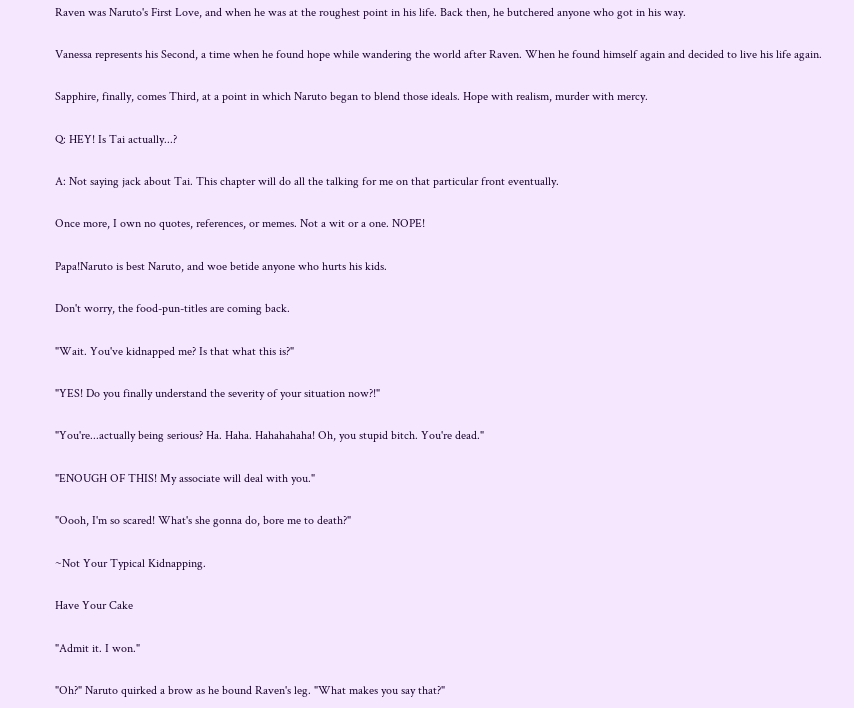Raven was Naruto's First Love, and when he was at the roughest point in his life. Back then, he butchered anyone who got in his way.

Vanessa represents his Second, a time when he found hope while wandering the world after Raven. When he found himself again and decided to live his life again.

Sapphire, finally, comes Third, at a point in which Naruto began to blend those ideals. Hope with realism, murder with mercy.

Q: HEY! Is Tai actually...?

A: Not saying jack about Tai. This chapter will do all the talking for me on that particular front eventually.

Once more, I own no quotes, references, or memes. Not a wit or a one. NOPE!

Papa!Naruto is best Naruto, and woe betide anyone who hurts his kids.

Don't worry, the food-pun-titles are coming back.

"Wait. You've kidnapped me? Is that what this is?"

"YES! Do you finally understand the severity of your situation now?!"

"You're...actually being serious? Ha. Haha. Hahahahaha! Oh, you stupid bitch. You're dead."

"ENOUGH OF THIS! My associate will deal with you."

"Oooh, I'm so scared! What's she gonna do, bore me to death?"

~Not Your Typical Kidnapping.

Have Your Cake

"Admit it. I won."

"Oh?" Naruto quirked a brow as he bound Raven's leg. "What makes you say that?"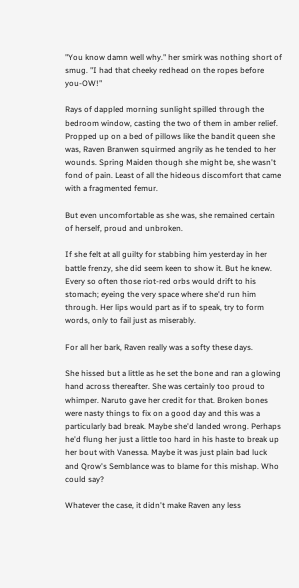"You know damn well why." her smirk was nothing short of smug. "I had that cheeky redhead on the ropes before you-OW!"

Rays of dappled morning sunlight spilled through the bedroom window, casting the two of them in amber relief. Propped up on a bed of pillows like the bandit queen she was, Raven Branwen squirmed angrily as he tended to her wounds. Spring Maiden though she might be, she wasn't fond of pain. Least of all the hideous discomfort that came with a fragmented femur.

But even uncomfortable as she was, she remained certain of herself, proud and unbroken.

If she felt at all guilty for stabbing him yesterday in her battle frenzy, she did seem keen to show it. But he knew. Every so often those riot-red orbs would drift to his stomach; eyeing the very space where she'd run him through. Her lips would part as if to speak, try to form words, only to fail just as miserably.

For all her bark, Raven really was a softy these days.

She hissed but a little as he set the bone and ran a glowing hand across thereafter. She was certainly too proud to whimper. Naruto gave her credit for that. Broken bones were nasty things to fix on a good day and this was a particularly bad break. Maybe she'd landed wrong. Perhaps he'd flung her just a little too hard in his haste to break up her bout with Vanessa. Maybe it was just plain bad luck and Qrow's Semblance was to blame for this mishap. Who could say?

Whatever the case, it didn't make Raven any less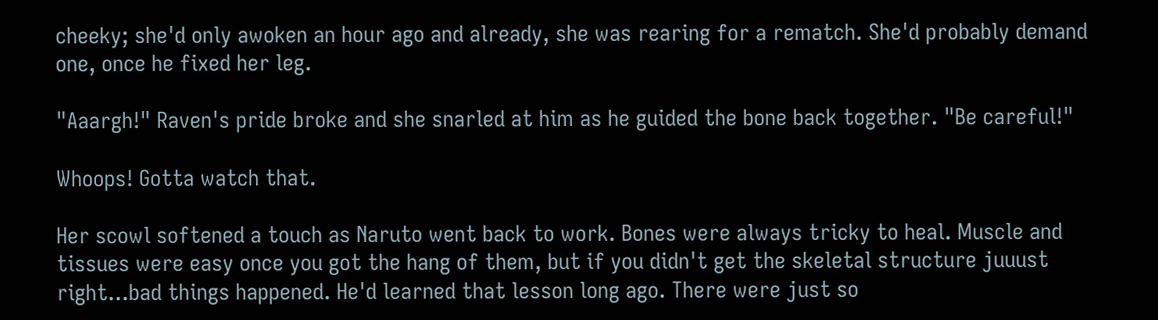cheeky; she'd only awoken an hour ago and already, she was rearing for a rematch. She'd probably demand one, once he fixed her leg.

"Aaargh!" Raven's pride broke and she snarled at him as he guided the bone back together. "Be careful!"

Whoops! Gotta watch that.

Her scowl softened a touch as Naruto went back to work. Bones were always tricky to heal. Muscle and tissues were easy once you got the hang of them, but if you didn't get the skeletal structure juuust right...bad things happened. He'd learned that lesson long ago. There were just so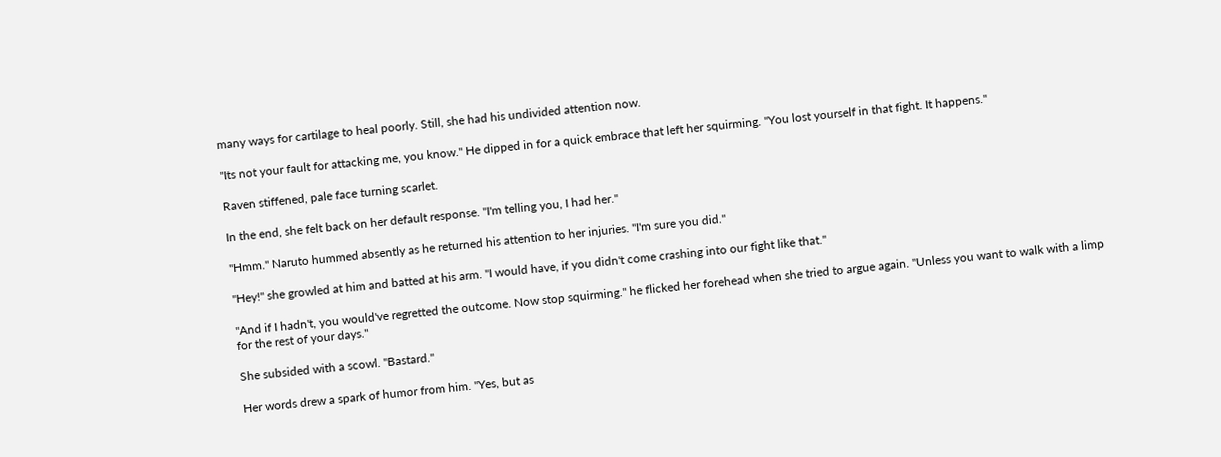many ways for cartilage to heal poorly. Still, she had his undivided attention now.

"Its not your fault for attacking me, you know." He dipped in for a quick embrace that left her squirming. "You lost yourself in that fight. It happens."

Raven stiffened, pale face turning scarlet.

In the end, she felt back on her default response. "I'm telling you, I had her."

"Hmm." Naruto hummed absently as he returned his attention to her injuries. "I'm sure you did."

"Hey!" she growled at him and batted at his arm. "I would have, if you didn't come crashing into our fight like that."

"And if I hadn't, you would've regretted the outcome. Now stop squirming." he flicked her forehead when she tried to argue again. "Unless you want to walk with a limp for the rest of your days."

She subsided with a scowl. "Bastard."

Her words drew a spark of humor from him. "Yes, but as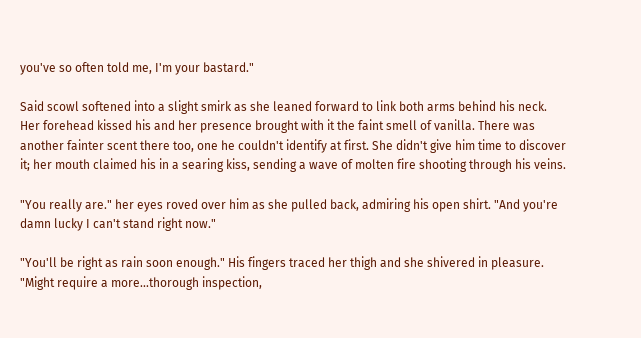you've so often told me, I'm your bastard."

Said scowl softened into a slight smirk as she leaned forward to link both arms behind his neck. Her forehead kissed his and her presence brought with it the faint smell of vanilla. There was another fainter scent there too, one he couldn't identify at first. She didn't give him time to discover it; her mouth claimed his in a searing kiss, sending a wave of molten fire shooting through his veins.

"You really are." her eyes roved over him as she pulled back, admiring his open shirt. "And you're damn lucky I can't stand right now."

"You'll be right as rain soon enough." His fingers traced her thigh and she shivered in pleasure. "Might require a more...thorough inspection,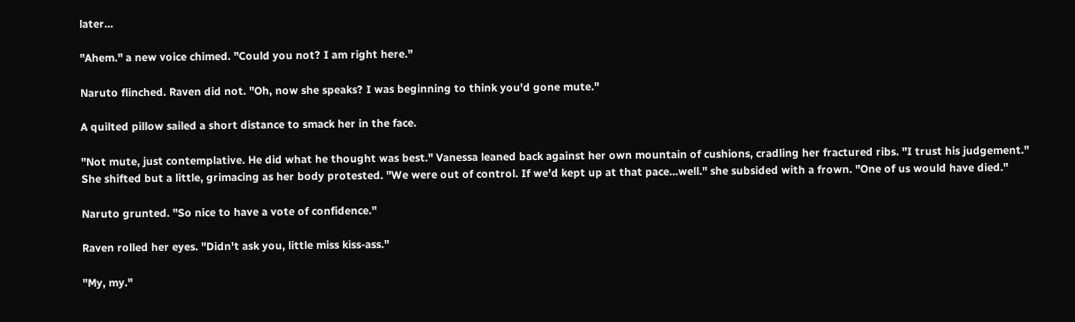later...

"Ahem." a new voice chimed. "Could you not? I am right here."

Naruto flinched. Raven did not. "Oh, now she speaks? I was beginning to think you'd gone mute."

A quilted pillow sailed a short distance to smack her in the face.

"Not mute, just contemplative. He did what he thought was best." Vanessa leaned back against her own mountain of cushions, cradling her fractured ribs. "I trust his judgement." She shifted but a little, grimacing as her body protested. "We were out of control. If we'd kept up at that pace...well." she subsided with a frown. "One of us would have died."

Naruto grunted. "So nice to have a vote of confidence."

Raven rolled her eyes. "Didn't ask you, little miss kiss-ass."

"My, my."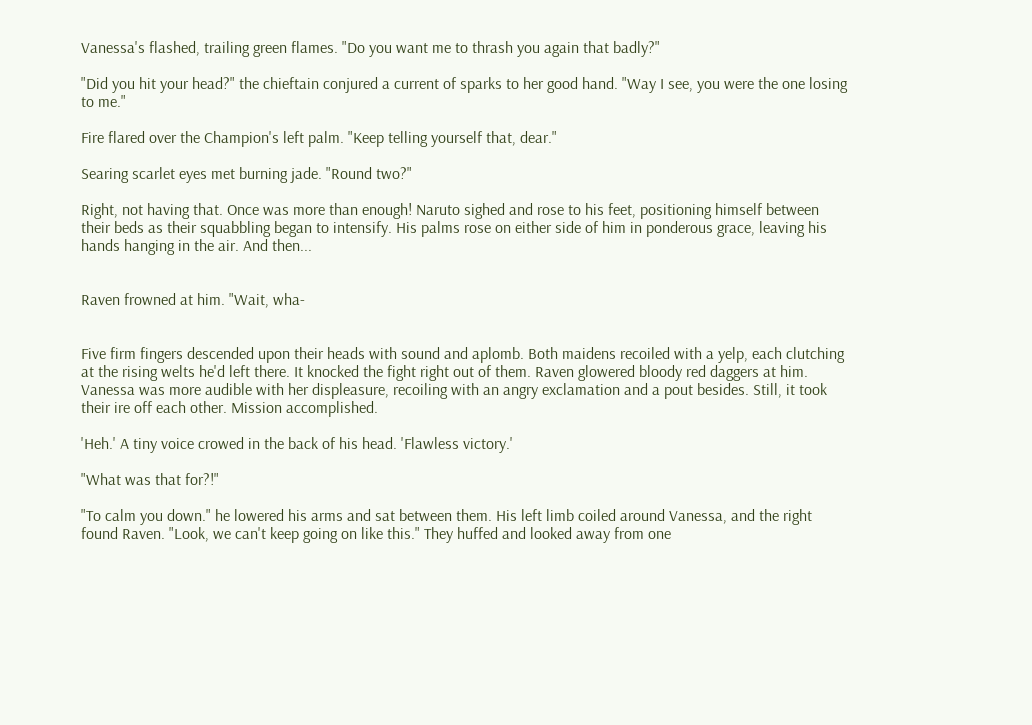Vanessa's flashed, trailing green flames. "Do you want me to thrash you again that badly?"

"Did you hit your head?" the chieftain conjured a current of sparks to her good hand. "Way I see, you were the one losing to me."

Fire flared over the Champion's left palm. "Keep telling yourself that, dear."

Searing scarlet eyes met burning jade. "Round two?"

Right, not having that. Once was more than enough! Naruto sighed and rose to his feet, positioning himself between their beds as their squabbling began to intensify. His palms rose on either side of him in ponderous grace, leaving his hands hanging in the air. And then...


Raven frowned at him. "Wait, wha-


Five firm fingers descended upon their heads with sound and aplomb. Both maidens recoiled with a yelp, each clutching at the rising welts he'd left there. It knocked the fight right out of them. Raven glowered bloody red daggers at him. Vanessa was more audible with her displeasure, recoiling with an angry exclamation and a pout besides. Still, it took their ire off each other. Mission accomplished.

'Heh.' A tiny voice crowed in the back of his head. 'Flawless victory.'

"What was that for?!"

"To calm you down." he lowered his arms and sat between them. His left limb coiled around Vanessa, and the right found Raven. "Look, we can't keep going on like this." They huffed and looked away from one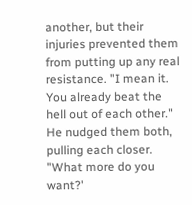another, but their injuries prevented them from putting up any real resistance. "I mean it. You already beat the hell out of each other." He nudged them both, pulling each closer. "What more do you want?'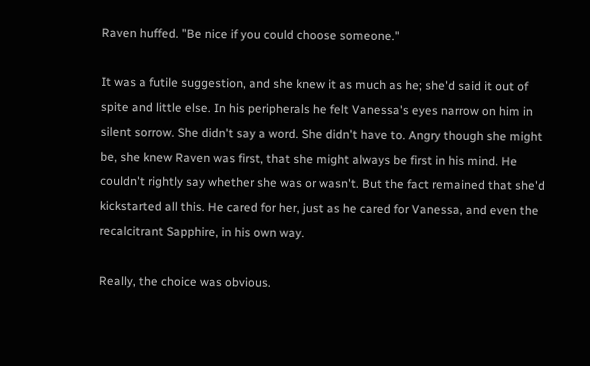Raven huffed. "Be nice if you could choose someone."

It was a futile suggestion, and she knew it as much as he; she'd said it out of spite and little else. In his peripherals he felt Vanessa's eyes narrow on him in silent sorrow. She didn't say a word. She didn't have to. Angry though she might be, she knew Raven was first, that she might always be first in his mind. He couldn't rightly say whether she was or wasn't. But the fact remained that she'd kickstarted all this. He cared for her, just as he cared for Vanessa, and even the recalcitrant Sapphire, in his own way.

Really, the choice was obvious.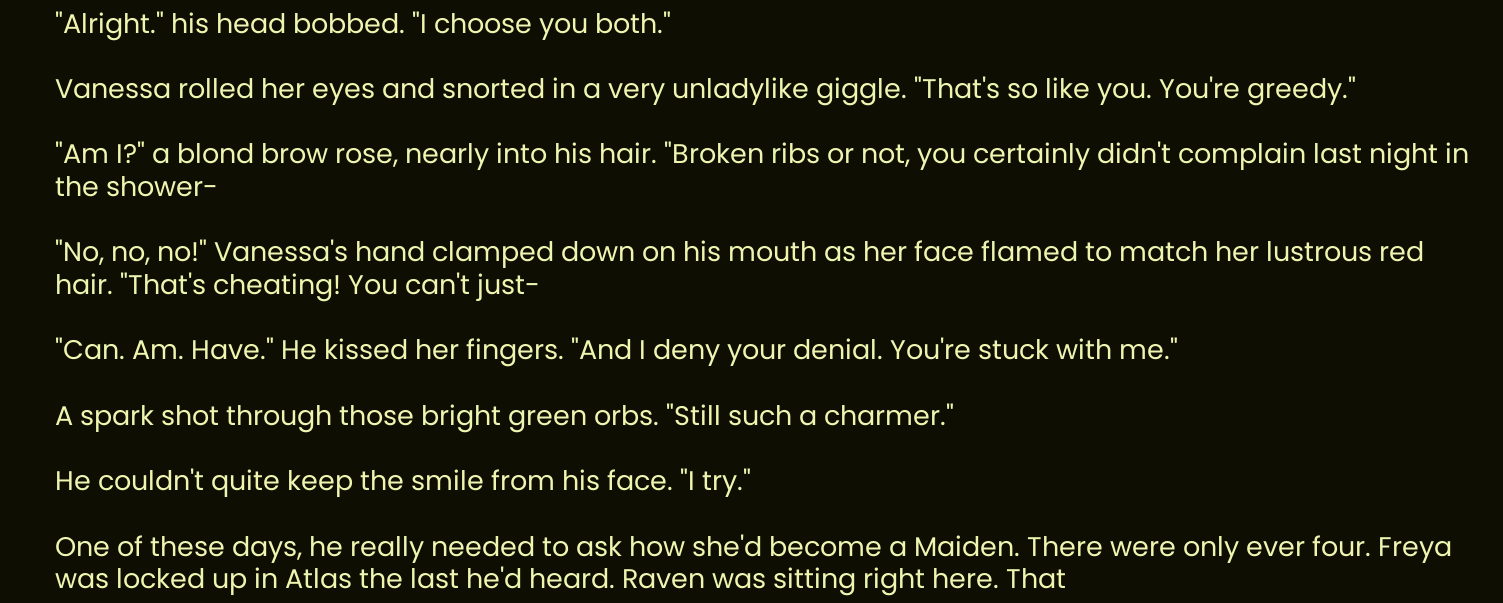"Alright." his head bobbed. "I choose you both."

Vanessa rolled her eyes and snorted in a very unladylike giggle. "That's so like you. You're greedy."

"Am I?" a blond brow rose, nearly into his hair. "Broken ribs or not, you certainly didn't complain last night in the shower-

"No, no, no!" Vanessa's hand clamped down on his mouth as her face flamed to match her lustrous red hair. "That's cheating! You can't just-

"Can. Am. Have." He kissed her fingers. "And I deny your denial. You're stuck with me."

A spark shot through those bright green orbs. "Still such a charmer."

He couldn't quite keep the smile from his face. "I try."

One of these days, he really needed to ask how she'd become a Maiden. There were only ever four. Freya was locked up in Atlas the last he'd heard. Raven was sitting right here. That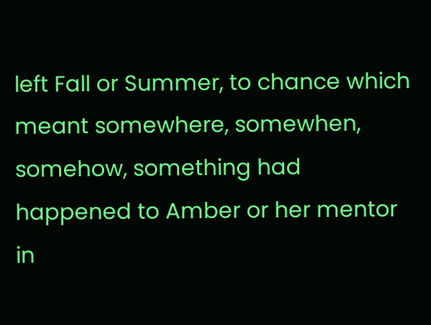left Fall or Summer, to chance which meant somewhere, somewhen, somehow, something had happened to Amber or her mentor in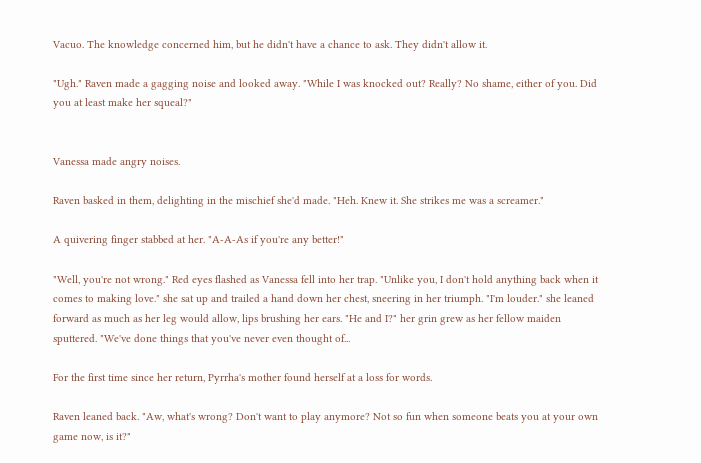Vacuo. The knowledge concerned him, but he didn't have a chance to ask. They didn't allow it.

"Ugh." Raven made a gagging noise and looked away. "While I was knocked out? Really? No shame, either of you. Did you at least make her squeal?"


Vanessa made angry noises.

Raven basked in them, delighting in the mischief she'd made. "Heh. Knew it. She strikes me was a screamer."

A quivering finger stabbed at her. "A-A-As if you're any better!"

"Well, you're not wrong." Red eyes flashed as Vanessa fell into her trap. "Unlike you, I don't hold anything back when it comes to making love." she sat up and trailed a hand down her chest, sneering in her triumph. "I'm louder." she leaned forward as much as her leg would allow, lips brushing her ears. "He and I?" her grin grew as her fellow maiden sputtered. "We've done things that you've never even thought of...

For the first time since her return, Pyrrha's mother found herself at a loss for words.

Raven leaned back. "Aw, what's wrong? Don't want to play anymore? Not so fun when someone beats you at your own game now, is it?"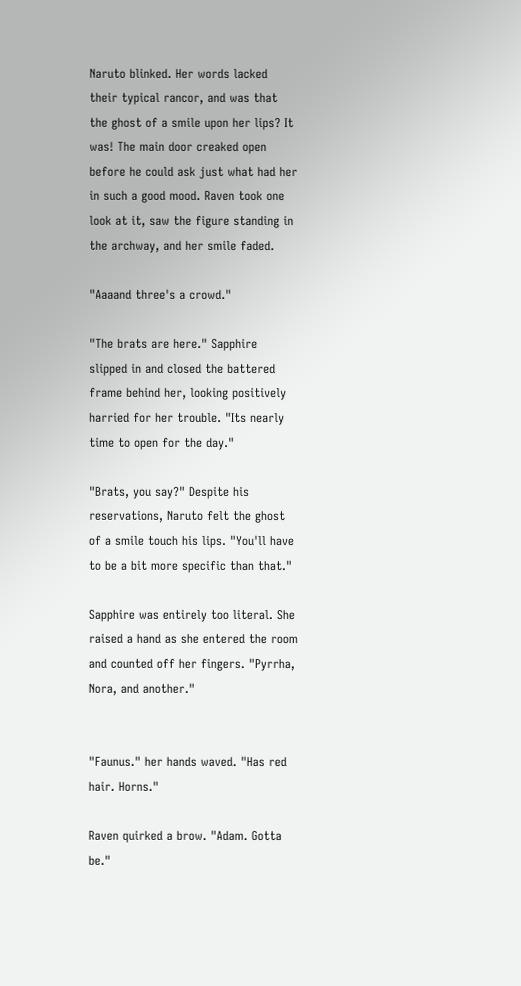Naruto blinked. Her words lacked their typical rancor, and was that the ghost of a smile upon her lips? It was! The main door creaked open before he could ask just what had her in such a good mood. Raven took one look at it, saw the figure standing in the archway, and her smile faded.

"Aaaand three's a crowd."

"The brats are here." Sapphire slipped in and closed the battered frame behind her, looking positively harried for her trouble. "Its nearly time to open for the day."

"Brats, you say?" Despite his reservations, Naruto felt the ghost of a smile touch his lips. "You'll have to be a bit more specific than that."

Sapphire was entirely too literal. She raised a hand as she entered the room and counted off her fingers. "Pyrrha, Nora, and another."


"Faunus." her hands waved. "Has red hair. Horns."

Raven quirked a brow. "Adam. Gotta be."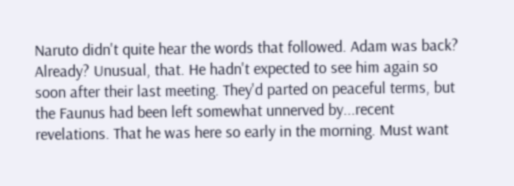Naruto didn't quite hear the words that followed. Adam was back? Already? Unusual, that. He hadn't expected to see him again so soon after their last meeting. They'd parted on peaceful terms, but the Faunus had been left somewhat unnerved by...recent revelations. That he was here so early in the morning. Must want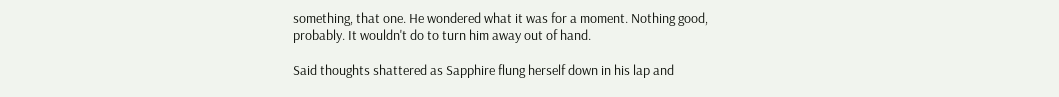something, that one. He wondered what it was for a moment. Nothing good, probably. It wouldn't do to turn him away out of hand.

Said thoughts shattered as Sapphire flung herself down in his lap and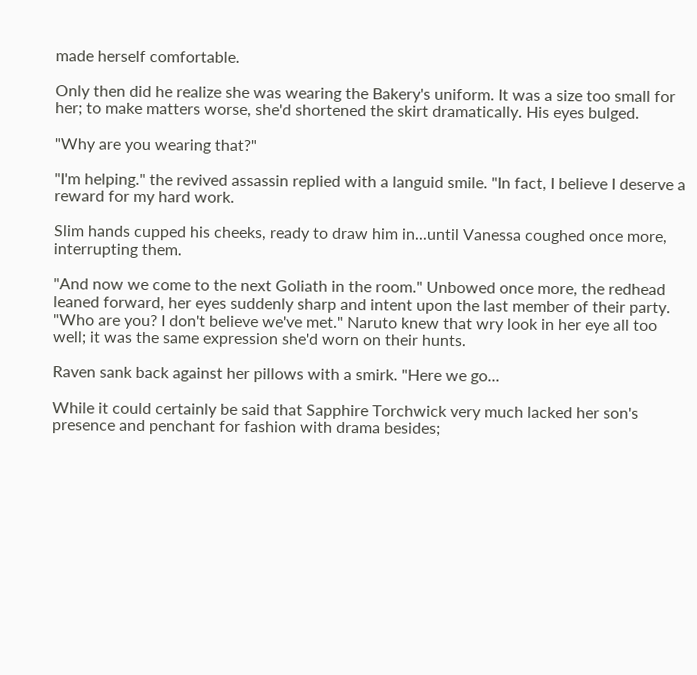made herself comfortable.

Only then did he realize she was wearing the Bakery's uniform. It was a size too small for her; to make matters worse, she'd shortened the skirt dramatically. His eyes bulged.

"Why are you wearing that?"

"I'm helping." the revived assassin replied with a languid smile. "In fact, I believe I deserve a reward for my hard work.

Slim hands cupped his cheeks, ready to draw him in...until Vanessa coughed once more, interrupting them.

"And now we come to the next Goliath in the room." Unbowed once more, the redhead leaned forward, her eyes suddenly sharp and intent upon the last member of their party. "Who are you? I don't believe we've met." Naruto knew that wry look in her eye all too well; it was the same expression she'd worn on their hunts.

Raven sank back against her pillows with a smirk. "Here we go...

While it could certainly be said that Sapphire Torchwick very much lacked her son's presence and penchant for fashion with drama besides;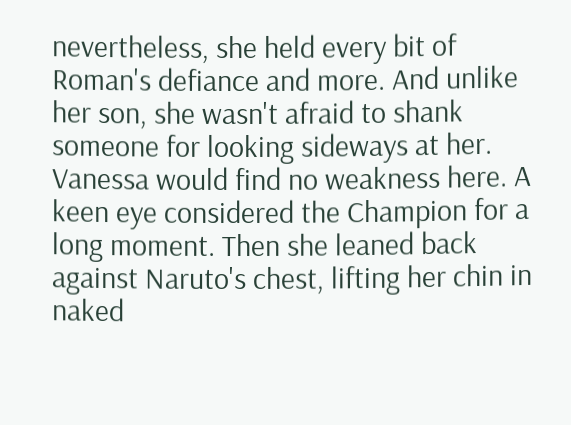nevertheless, she held every bit of Roman's defiance and more. And unlike her son, she wasn't afraid to shank someone for looking sideways at her. Vanessa would find no weakness here. A keen eye considered the Champion for a long moment. Then she leaned back against Naruto's chest, lifting her chin in naked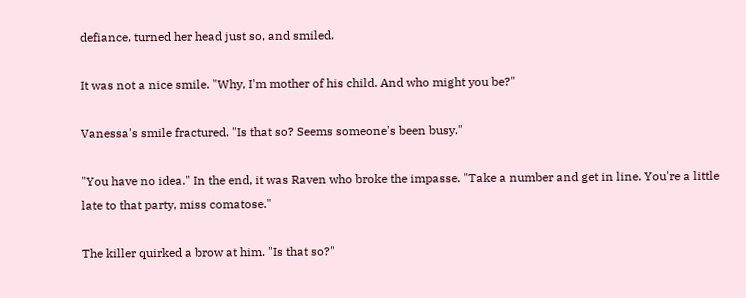defiance, turned her head just so, and smiled.

It was not a nice smile. "Why, I'm mother of his child. And who might you be?"

Vanessa's smile fractured. "Is that so? Seems someone's been busy."

"You have no idea." In the end, it was Raven who broke the impasse. "Take a number and get in line. You're a little late to that party, miss comatose."

The killer quirked a brow at him. "Is that so?"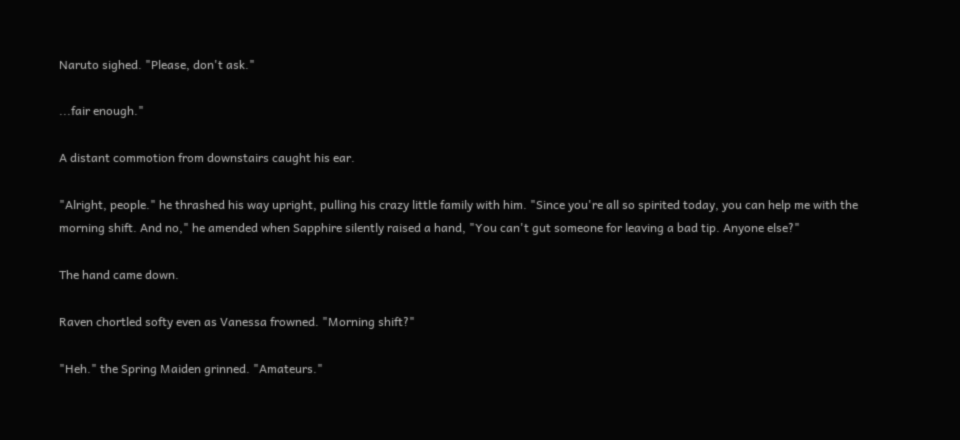Naruto sighed. "Please, don't ask."

...fair enough."

A distant commotion from downstairs caught his ear.

"Alright, people." he thrashed his way upright, pulling his crazy little family with him. "Since you're all so spirited today, you can help me with the morning shift. And no," he amended when Sapphire silently raised a hand, "You can't gut someone for leaving a bad tip. Anyone else?"

The hand came down.

Raven chortled softy even as Vanessa frowned. "Morning shift?"

"Heh." the Spring Maiden grinned. "Amateurs."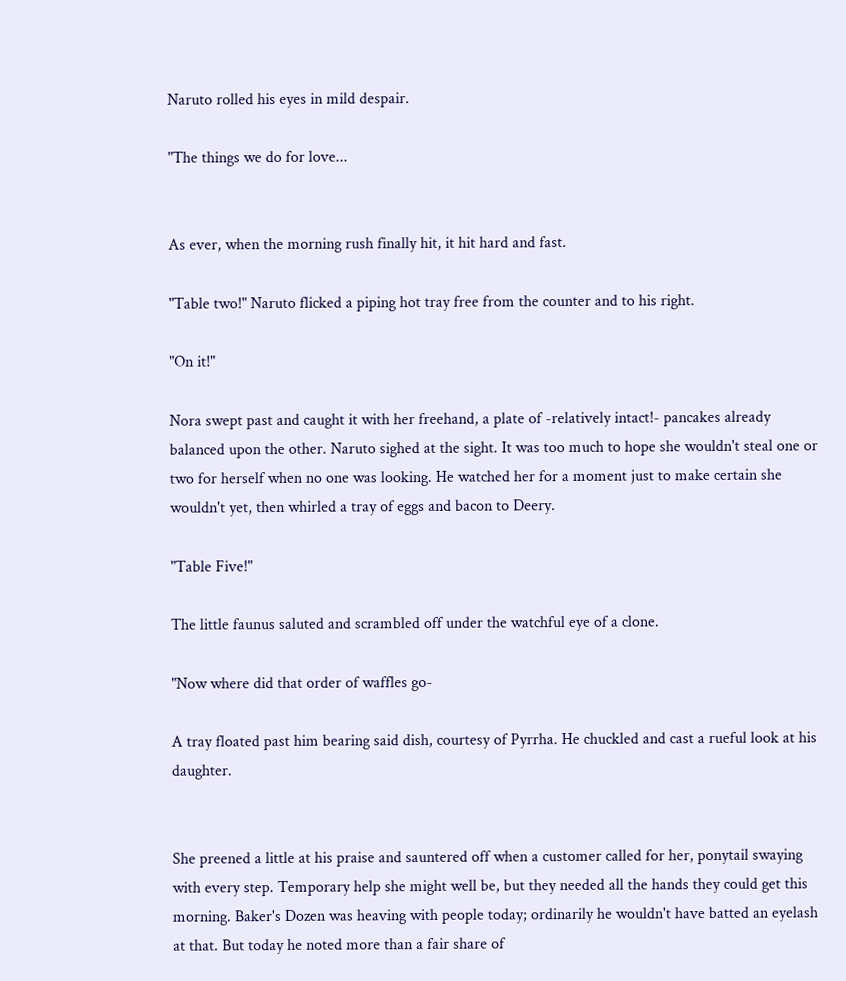Naruto rolled his eyes in mild despair.

"The things we do for love...


As ever, when the morning rush finally hit, it hit hard and fast.

"Table two!" Naruto flicked a piping hot tray free from the counter and to his right.

"On it!"

Nora swept past and caught it with her freehand, a plate of -relatively intact!- pancakes already balanced upon the other. Naruto sighed at the sight. It was too much to hope she wouldn't steal one or two for herself when no one was looking. He watched her for a moment just to make certain she wouldn't yet, then whirled a tray of eggs and bacon to Deery.

"Table Five!"

The little faunus saluted and scrambled off under the watchful eye of a clone.

"Now where did that order of waffles go-

A tray floated past him bearing said dish, courtesy of Pyrrha. He chuckled and cast a rueful look at his daughter.


She preened a little at his praise and sauntered off when a customer called for her, ponytail swaying with every step. Temporary help she might well be, but they needed all the hands they could get this morning. Baker's Dozen was heaving with people today; ordinarily he wouldn't have batted an eyelash at that. But today he noted more than a fair share of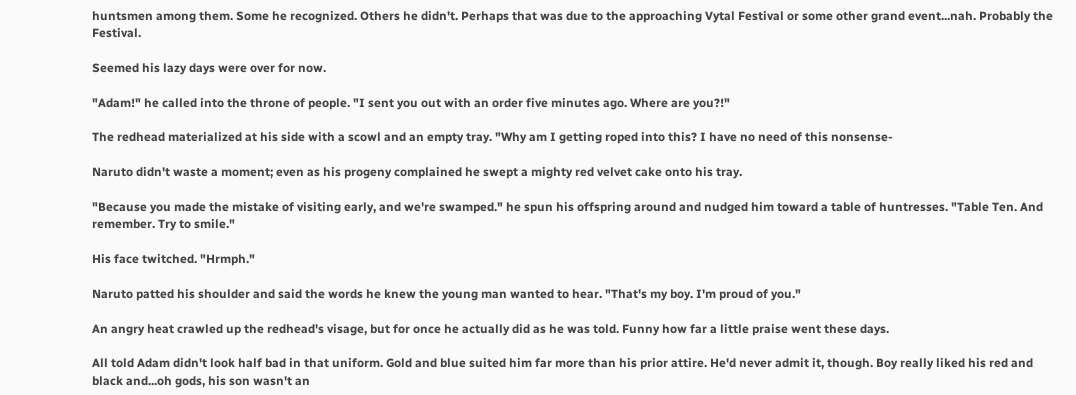huntsmen among them. Some he recognized. Others he didn't. Perhaps that was due to the approaching Vytal Festival or some other grand event...nah. Probably the Festival.

Seemed his lazy days were over for now.

"Adam!" he called into the throne of people. "I sent you out with an order five minutes ago. Where are you?!"

The redhead materialized at his side with a scowl and an empty tray. "Why am I getting roped into this? I have no need of this nonsense-

Naruto didn't waste a moment; even as his progeny complained he swept a mighty red velvet cake onto his tray.

"Because you made the mistake of visiting early, and we're swamped." he spun his offspring around and nudged him toward a table of huntresses. "Table Ten. And remember. Try to smile."

His face twitched. "Hrmph."

Naruto patted his shoulder and said the words he knew the young man wanted to hear. "That's my boy. I'm proud of you."

An angry heat crawled up the redhead's visage, but for once he actually did as he was told. Funny how far a little praise went these days.

All told Adam didn't look half bad in that uniform. Gold and blue suited him far more than his prior attire. He'd never admit it, though. Boy really liked his red and black and...oh gods, his son wasn't an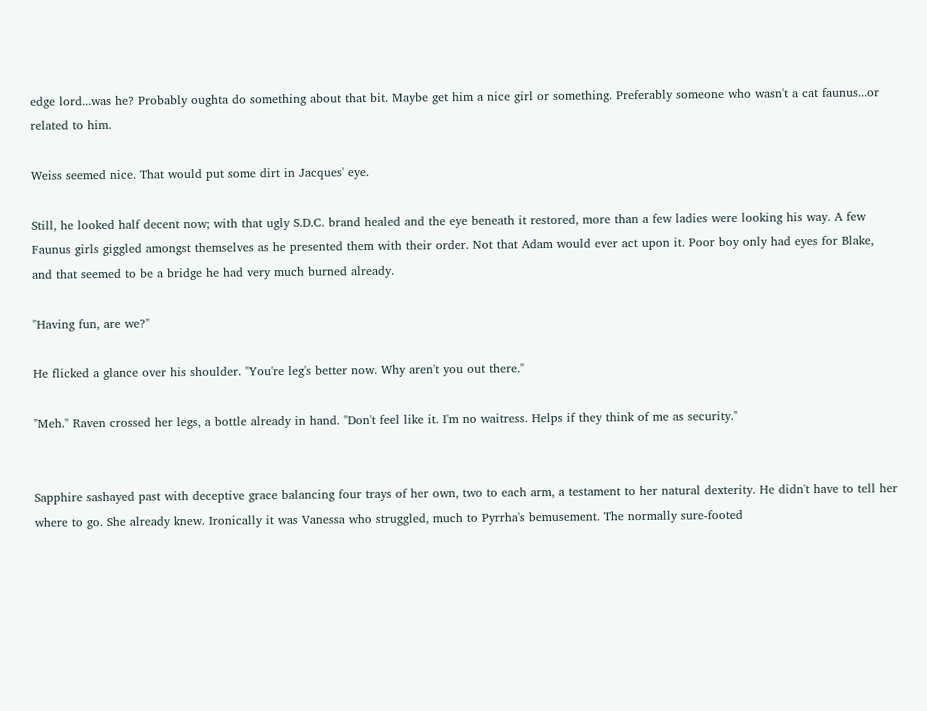edge lord...was he? Probably oughta do something about that bit. Maybe get him a nice girl or something. Preferably someone who wasn't a cat faunus...or related to him.

Weiss seemed nice. That would put some dirt in Jacques' eye.

Still, he looked half decent now; with that ugly S.D.C. brand healed and the eye beneath it restored, more than a few ladies were looking his way. A few Faunus girls giggled amongst themselves as he presented them with their order. Not that Adam would ever act upon it. Poor boy only had eyes for Blake, and that seemed to be a bridge he had very much burned already.

"Having fun, are we?"

He flicked a glance over his shoulder. "You're leg's better now. Why aren't you out there."

"Meh." Raven crossed her legs, a bottle already in hand. "Don't feel like it. I'm no waitress. Helps if they think of me as security."


Sapphire sashayed past with deceptive grace balancing four trays of her own, two to each arm, a testament to her natural dexterity. He didn't have to tell her where to go. She already knew. Ironically it was Vanessa who struggled, much to Pyrrha's bemusement. The normally sure-footed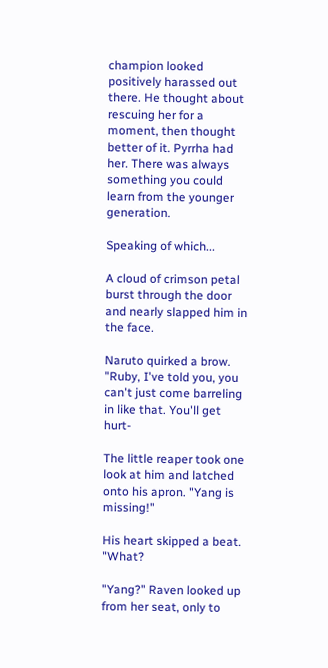champion looked positively harassed out there. He thought about rescuing her for a moment, then thought better of it. Pyrrha had her. There was always something you could learn from the younger generation.

Speaking of which...

A cloud of crimson petal burst through the door and nearly slapped him in the face.

Naruto quirked a brow. "Ruby, I've told you, you can't just come barreling in like that. You'll get hurt-

The little reaper took one look at him and latched onto his apron. "Yang is missing!"

His heart skipped a beat. "What?

"Yang?" Raven looked up from her seat, only to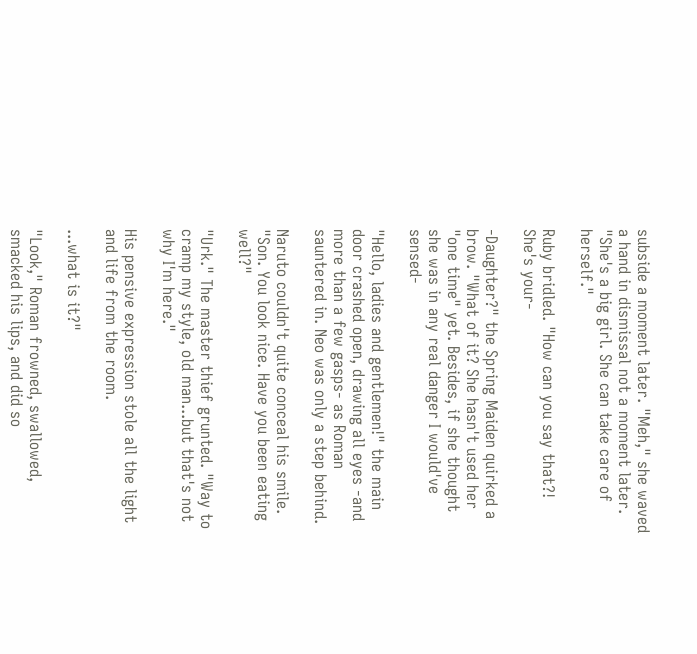subside a moment later. "Meh," she waved a hand in dismissal not a moment later. "She's a big girl. She can take care of herself."

Ruby bridled. "How can you say that?! She's your-

-Daughter?" the Spring Maiden quirked a brow. "What of it? She hasn't used her "one time" yet. Besides, if she thought she was in any real danger I would've sensed-

"Hello, ladies and gentlemen!" the main door crashed open, drawing all eyes -and more than a few gasps- as Roman sauntered in. Neo was only a step behind.

Naruto couldn't quite conceal his smile. "Son. You look nice. Have you been eating well?"

"Urk." The master thief grunted. "Way to cramp my style, old man...but that's not why I'm here."

His pensive expression stole all the light and life from the room.

...what is it?"

"Look," Roman frowned, swallowed, smacked his lips, and did so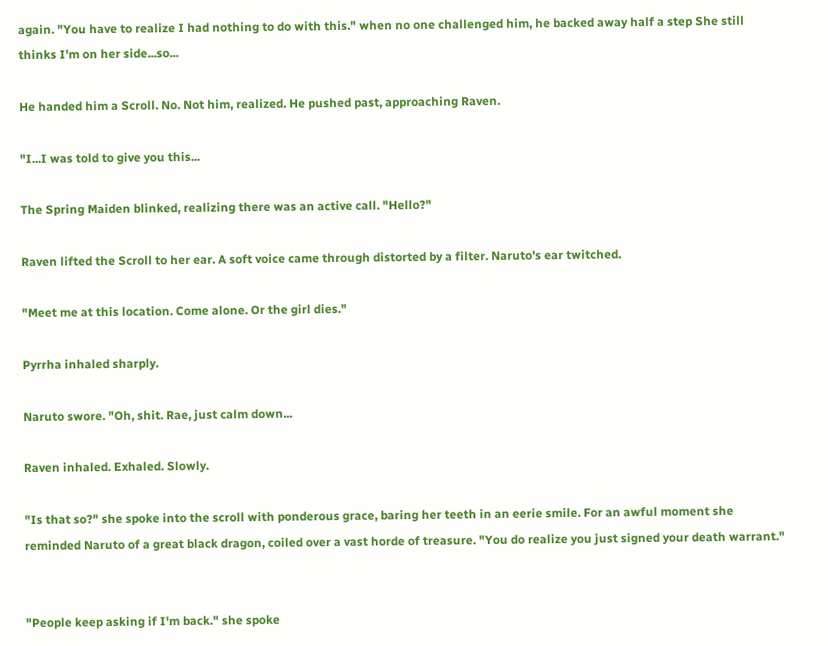again. "You have to realize I had nothing to do with this." when no one challenged him, he backed away half a step She still thinks I'm on her side...so...

He handed him a Scroll. No. Not him, realized. He pushed past, approaching Raven.

"I...I was told to give you this...

The Spring Maiden blinked, realizing there was an active call. "Hello?"

Raven lifted the Scroll to her ear. A soft voice came through distorted by a filter. Naruto's ear twitched.

"Meet me at this location. Come alone. Or the girl dies."

Pyrrha inhaled sharply.

Naruto swore. "Oh, shit. Rae, just calm down...

Raven inhaled. Exhaled. Slowly.

"Is that so?" she spoke into the scroll with ponderous grace, baring her teeth in an eerie smile. For an awful moment she reminded Naruto of a great black dragon, coiled over a vast horde of treasure. "You do realize you just signed your death warrant."


"People keep asking if I'm back." she spoke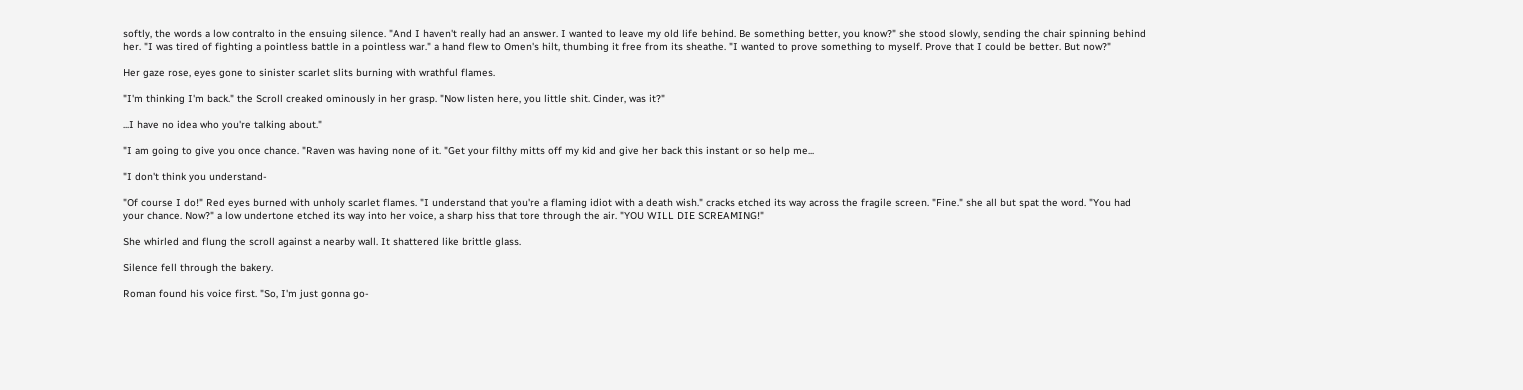softly, the words a low contralto in the ensuing silence. "And I haven't really had an answer. I wanted to leave my old life behind. Be something better, you know?" she stood slowly, sending the chair spinning behind her. "I was tired of fighting a pointless battle in a pointless war." a hand flew to Omen's hilt, thumbing it free from its sheathe. "I wanted to prove something to myself. Prove that I could be better. But now?"

Her gaze rose, eyes gone to sinister scarlet slits burning with wrathful flames.

"I'm thinking I'm back." the Scroll creaked ominously in her grasp. "Now listen here, you little shit. Cinder, was it?"

...I have no idea who you're talking about."

"I am going to give you once chance. "Raven was having none of it. "Get your filthy mitts off my kid and give her back this instant or so help me...

"I don't think you understand-

"Of course I do!" Red eyes burned with unholy scarlet flames. "I understand that you're a flaming idiot with a death wish." cracks etched its way across the fragile screen. "Fine." she all but spat the word. "You had your chance. Now?" a low undertone etched its way into her voice, a sharp hiss that tore through the air. "YOU WILL DIE SCREAMING!"

She whirled and flung the scroll against a nearby wall. It shattered like brittle glass.

Silence fell through the bakery.

Roman found his voice first. "So, I'm just gonna go-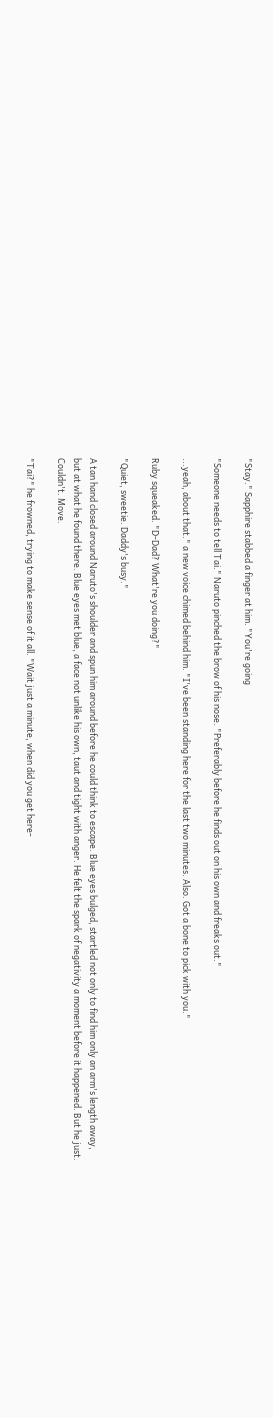"Stay." Sapphire stabbed a finger at him. "You're going

"Someone needs to tell Tai." Naruto pinched the brow of his nose. "Preferably before he finds out on his own and freaks out."

...yeah, about that." a new voice chimed behind him. "I've been standing here for the last two minutes. Also. Got a bone to pick with you."

Ruby squeaked. "D-Dad? What're you doing?"

"Quiet, sweetie. Daddy's busy."

A tan hand closed around Naruto's shoulder and spun him around before he could think to escape. Blue eyes bulged, startled not only to find him only an arm's length away, but at what he found there. Blue eyes met blue, a face not unlike his own, taut and tight with anger. He felt the spark of negativity a moment before it happened. But he just. Couldn't. Move.

"Tai?" he frowned, trying to make sense of it all. "Wait just a minute, when did you get here-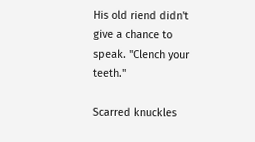His old riend didn't give a chance to speak. "Clench your teeth."

Scarred knuckles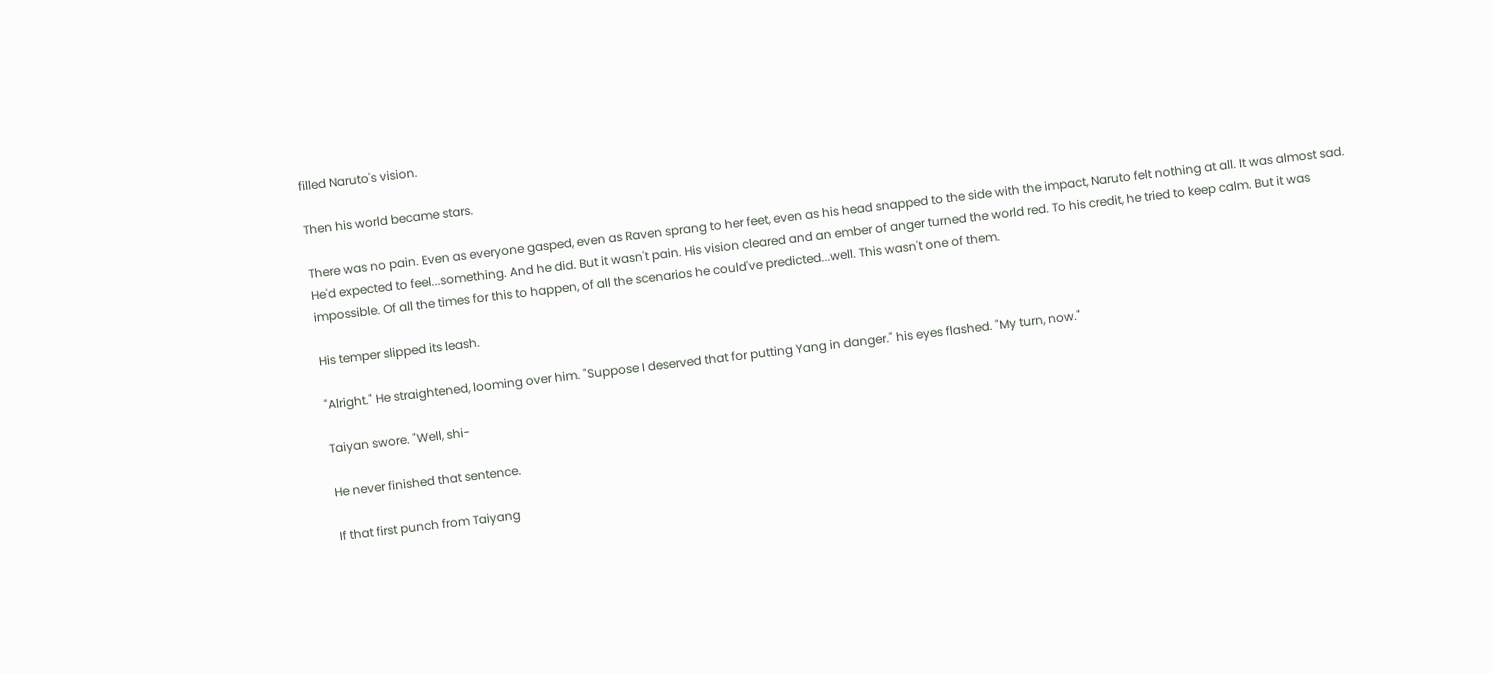filled Naruto's vision.

Then his world became stars.

There was no pain. Even as everyone gasped, even as Raven sprang to her feet, even as his head snapped to the side with the impact, Naruto felt nothing at all. It was almost sad. He'd expected to feel...something. And he did. But it wasn't pain. His vision cleared and an ember of anger turned the world red. To his credit, he tried to keep calm. But it was impossible. Of all the times for this to happen, of all the scenarios he could've predicted...well. This wasn't one of them.

His temper slipped its leash.

"Alright." He straightened, looming over him. "Suppose I deserved that for putting Yang in danger." his eyes flashed. "My turn, now."

Taiyan swore. "Well, shi-

He never finished that sentence.

If that first punch from Taiyang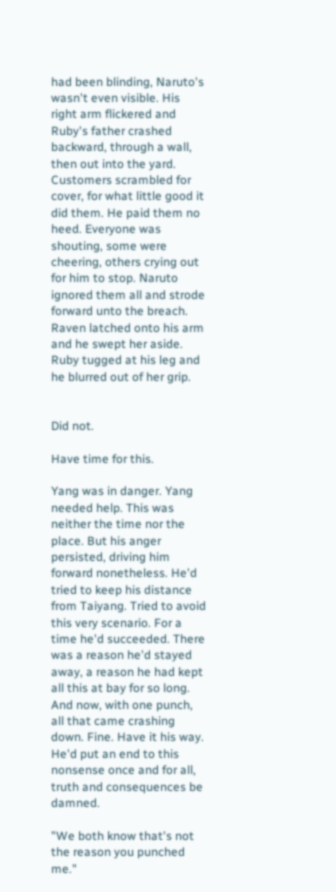had been blinding, Naruto's wasn't even visible. His right arm flickered and Ruby's father crashed backward, through a wall, then out into the yard. Customers scrambled for cover, for what little good it did them. He paid them no heed. Everyone was shouting, some were cheering, others crying out for him to stop. Naruto ignored them all and strode forward unto the breach. Raven latched onto his arm and he swept her aside. Ruby tugged at his leg and he blurred out of her grip.


Did not.

Have time for this.

Yang was in danger. Yang needed help. This was neither the time nor the place. But his anger persisted, driving him forward nonetheless. He'd tried to keep his distance from Taiyang. Tried to avoid this very scenario. For a time he'd succeeded. There was a reason he'd stayed away, a reason he had kept all this at bay for so long. And now, with one punch, all that came crashing down. Fine. Have it his way. He'd put an end to this nonsense once and for all, truth and consequences be damned.

"We both know that's not the reason you punched me."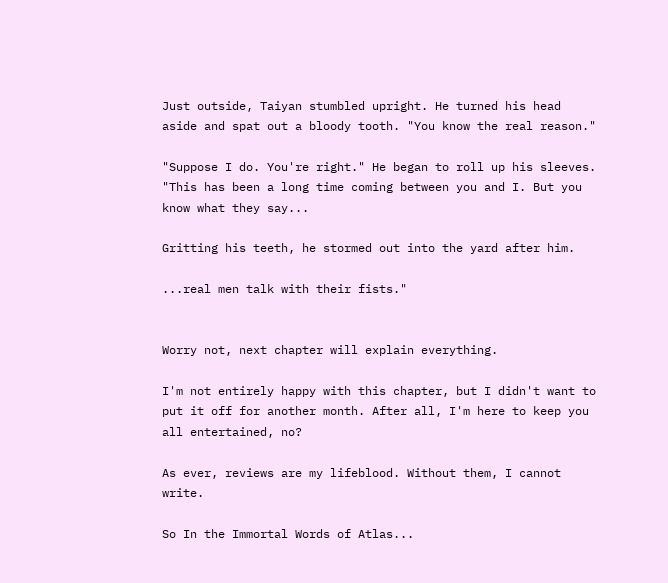Just outside, Taiyan stumbled upright. He turned his head aside and spat out a bloody tooth. "You know the real reason."

"Suppose I do. You're right." He began to roll up his sleeves. "This has been a long time coming between you and I. But you know what they say...

Gritting his teeth, he stormed out into the yard after him.

...real men talk with their fists."


Worry not, next chapter will explain everything.

I'm not entirely happy with this chapter, but I didn't want to put it off for another month. After all, I'm here to keep you all entertained, no?

As ever, reviews are my lifeblood. Without them, I cannot write.

So In the Immortal Words of Atlas...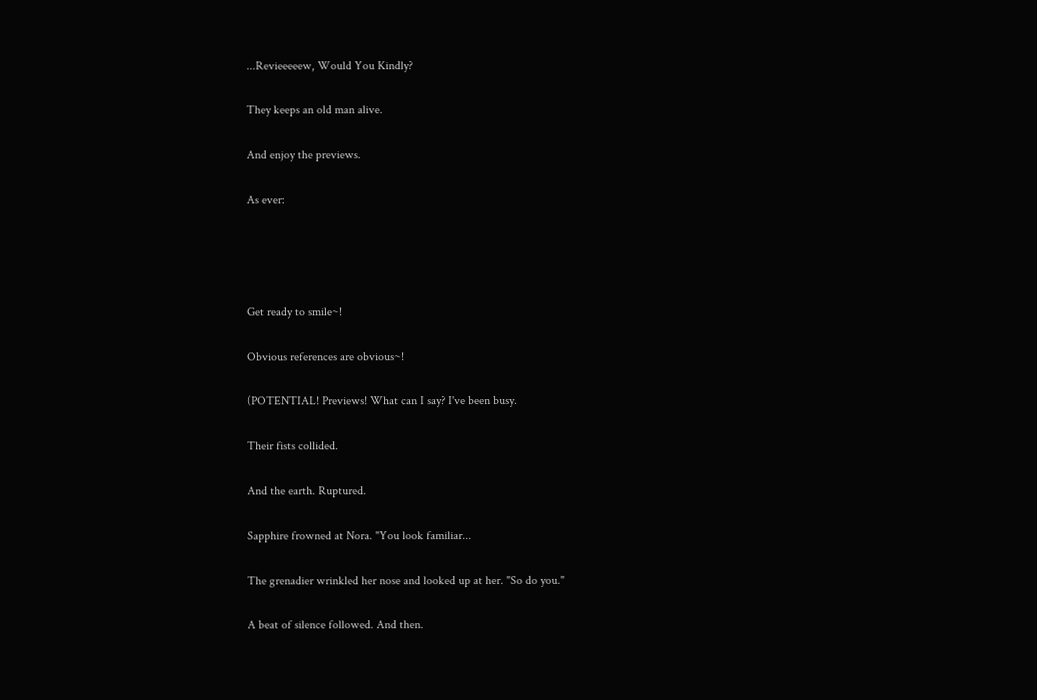...Revieeeeew, Would You Kindly?

They keeps an old man alive.

And enjoy the previews.

As ever:




Get ready to smile~!

Obvious references are obvious~!

(POTENTIAL! Previews! What can I say? I've been busy.

Their fists collided.

And the earth. Ruptured.

Sapphire frowned at Nora. "You look familiar...

The grenadier wrinkled her nose and looked up at her. "So do you."

A beat of silence followed. And then.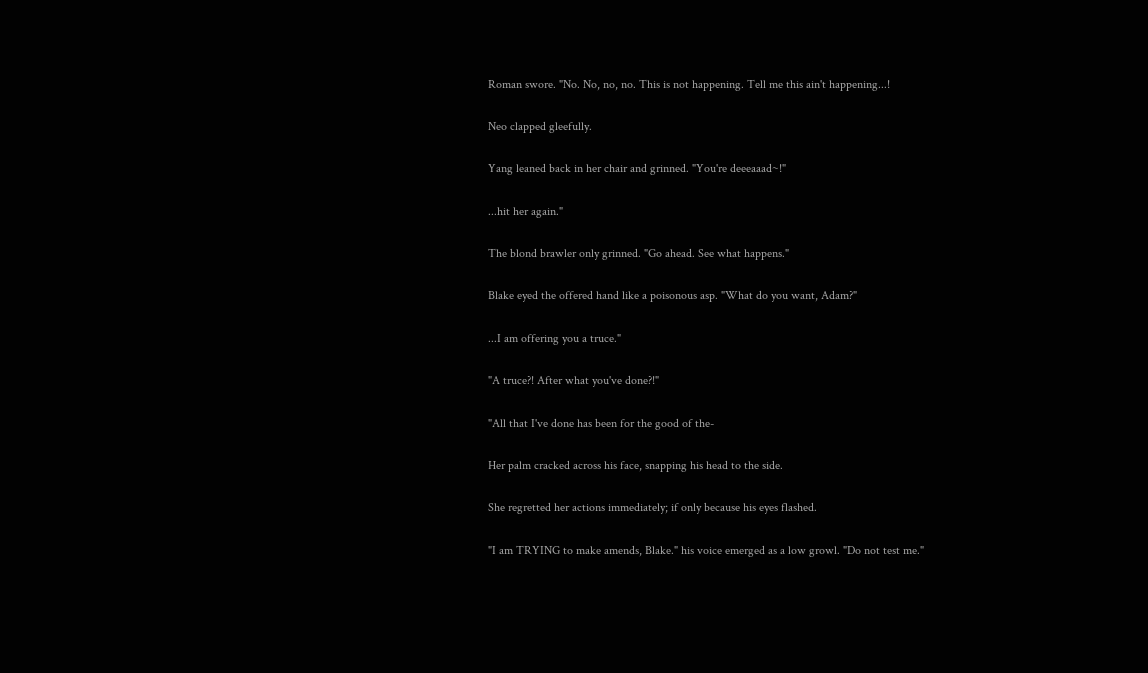Roman swore. "No. No, no, no. This is not happening. Tell me this ain't happening...!

Neo clapped gleefully.

Yang leaned back in her chair and grinned. "You're deeeaaad~!"

...hit her again."

The blond brawler only grinned. "Go ahead. See what happens."

Blake eyed the offered hand like a poisonous asp. "What do you want, Adam?"

...I am offering you a truce."

"A truce?! After what you've done?!"

"All that I've done has been for the good of the-

Her palm cracked across his face, snapping his head to the side.

She regretted her actions immediately; if only because his eyes flashed.

"I am TRYING to make amends, Blake." his voice emerged as a low growl. "Do not test me."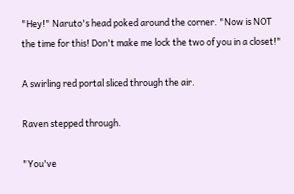"Hey!" Naruto's head poked around the corner. "Now is NOT the time for this! Don't make me lock the two of you in a closet!"

A swirling red portal sliced through the air.

Raven stepped through.

"You've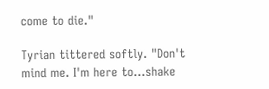come to die."

Tyrian tittered softly. "Don't mind me. I'm here to...shake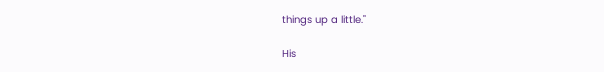things up a little."

His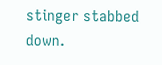stinger stabbed down.